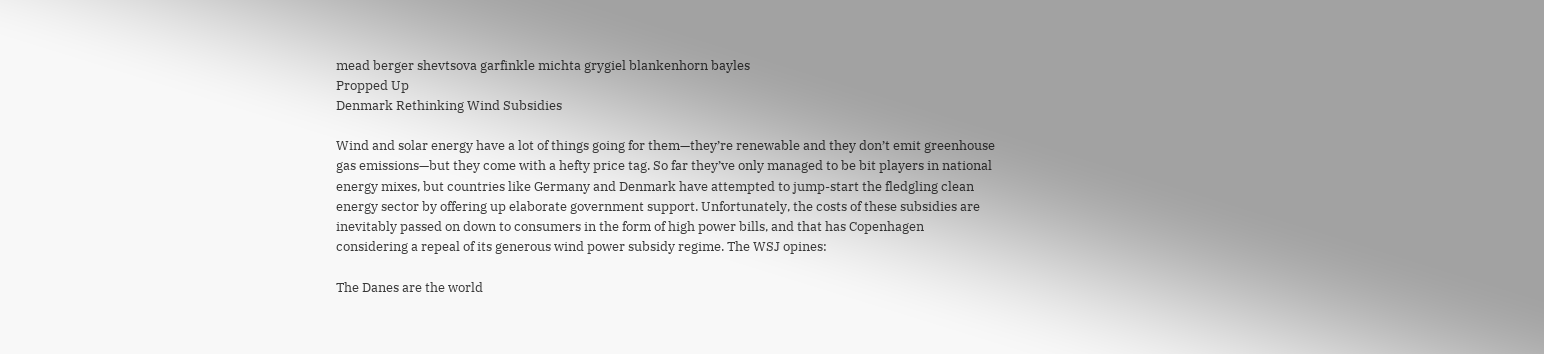mead berger shevtsova garfinkle michta grygiel blankenhorn bayles
Propped Up
Denmark Rethinking Wind Subsidies

Wind and solar energy have a lot of things going for them—they’re renewable and they don’t emit greenhouse gas emissions—but they come with a hefty price tag. So far they’ve only managed to be bit players in national energy mixes, but countries like Germany and Denmark have attempted to jump-start the fledgling clean energy sector by offering up elaborate government support. Unfortunately, the costs of these subsidies are inevitably passed on down to consumers in the form of high power bills, and that has Copenhagen considering a repeal of its generous wind power subsidy regime. The WSJ opines:

The Danes are the world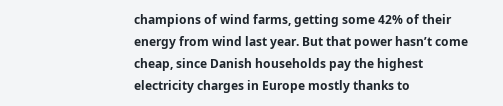champions of wind farms, getting some 42% of their energy from wind last year. But that power hasn’t come cheap, since Danish households pay the highest electricity charges in Europe mostly thanks to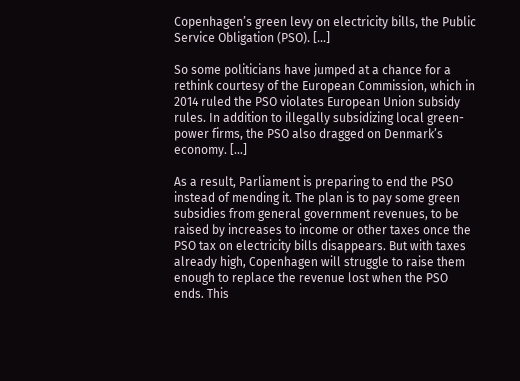Copenhagen’s green levy on electricity bills, the Public Service Obligation (PSO). […]

So some politicians have jumped at a chance for a rethink courtesy of the European Commission, which in 2014 ruled the PSO violates European Union subsidy rules. In addition to illegally subsidizing local green-power firms, the PSO also dragged on Denmark’s economy. […]

As a result, Parliament is preparing to end the PSO instead of mending it. The plan is to pay some green subsidies from general government revenues, to be raised by increases to income or other taxes once the PSO tax on electricity bills disappears. But with taxes already high, Copenhagen will struggle to raise them enough to replace the revenue lost when the PSO ends. This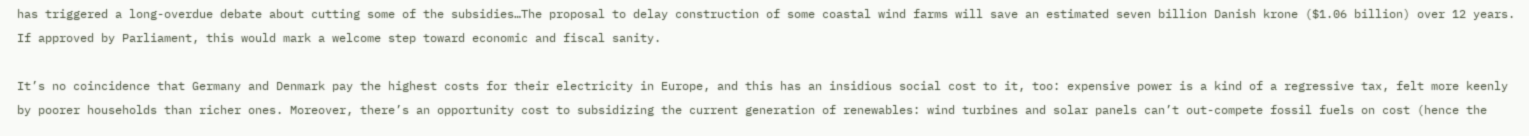has triggered a long-overdue debate about cutting some of the subsidies…The proposal to delay construction of some coastal wind farms will save an estimated seven billion Danish krone ($1.06 billion) over 12 years. If approved by Parliament, this would mark a welcome step toward economic and fiscal sanity.

It’s no coincidence that Germany and Denmark pay the highest costs for their electricity in Europe, and this has an insidious social cost to it, too: expensive power is a kind of a regressive tax, felt more keenly by poorer households than richer ones. Moreover, there’s an opportunity cost to subsidizing the current generation of renewables: wind turbines and solar panels can’t out-compete fossil fuels on cost (hence the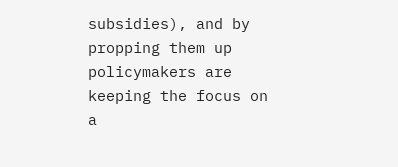subsidies), and by propping them up policymakers are keeping the focus on a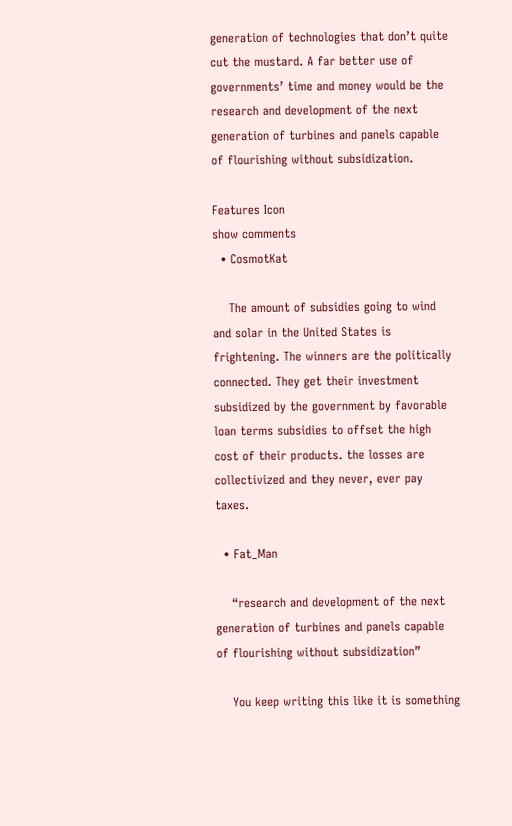generation of technologies that don’t quite cut the mustard. A far better use of governments’ time and money would be the research and development of the next generation of turbines and panels capable of flourishing without subsidization.

Features Icon
show comments
  • CosmotKat

    The amount of subsidies going to wind and solar in the United States is frightening. The winners are the politically connected. They get their investment subsidized by the government by favorable loan terms subsidies to offset the high cost of their products. the losses are collectivized and they never, ever pay taxes.

  • Fat_Man

    “research and development of the next generation of turbines and panels capable of flourishing without subsidization”

    You keep writing this like it is something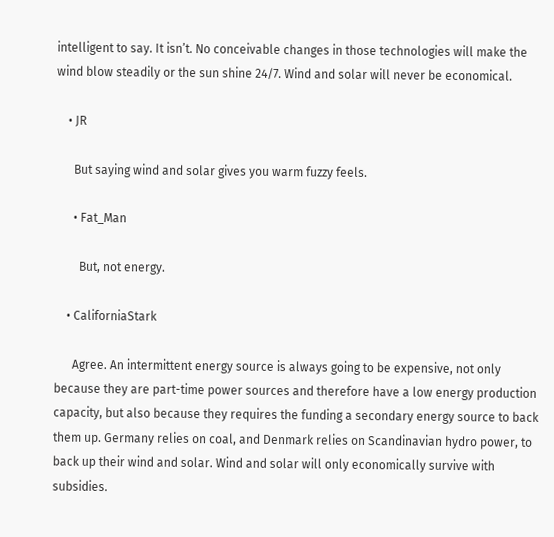intelligent to say. It isn’t. No conceivable changes in those technologies will make the wind blow steadily or the sun shine 24/7. Wind and solar will never be economical.

    • JR

      But saying wind and solar gives you warm fuzzy feels.

      • Fat_Man

        But, not energy.

    • CaliforniaStark

      Agree. An intermittent energy source is always going to be expensive, not only because they are part-time power sources and therefore have a low energy production capacity, but also because they requires the funding a secondary energy source to back them up. Germany relies on coal, and Denmark relies on Scandinavian hydro power, to back up their wind and solar. Wind and solar will only economically survive with subsidies.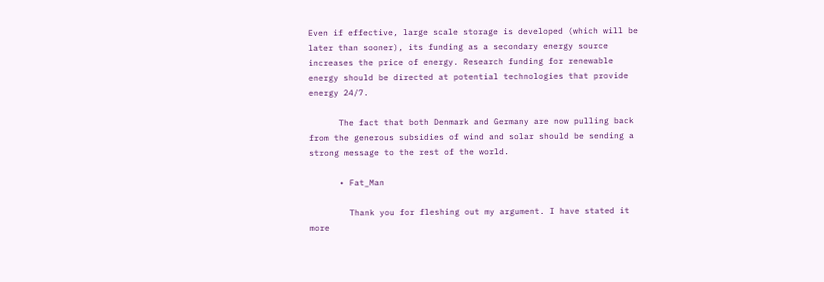Even if effective, large scale storage is developed (which will be later than sooner), its funding as a secondary energy source increases the price of energy. Research funding for renewable energy should be directed at potential technologies that provide energy 24/7.

      The fact that both Denmark and Germany are now pulling back from the generous subsidies of wind and solar should be sending a strong message to the rest of the world.

      • Fat_Man

        Thank you for fleshing out my argument. I have stated it more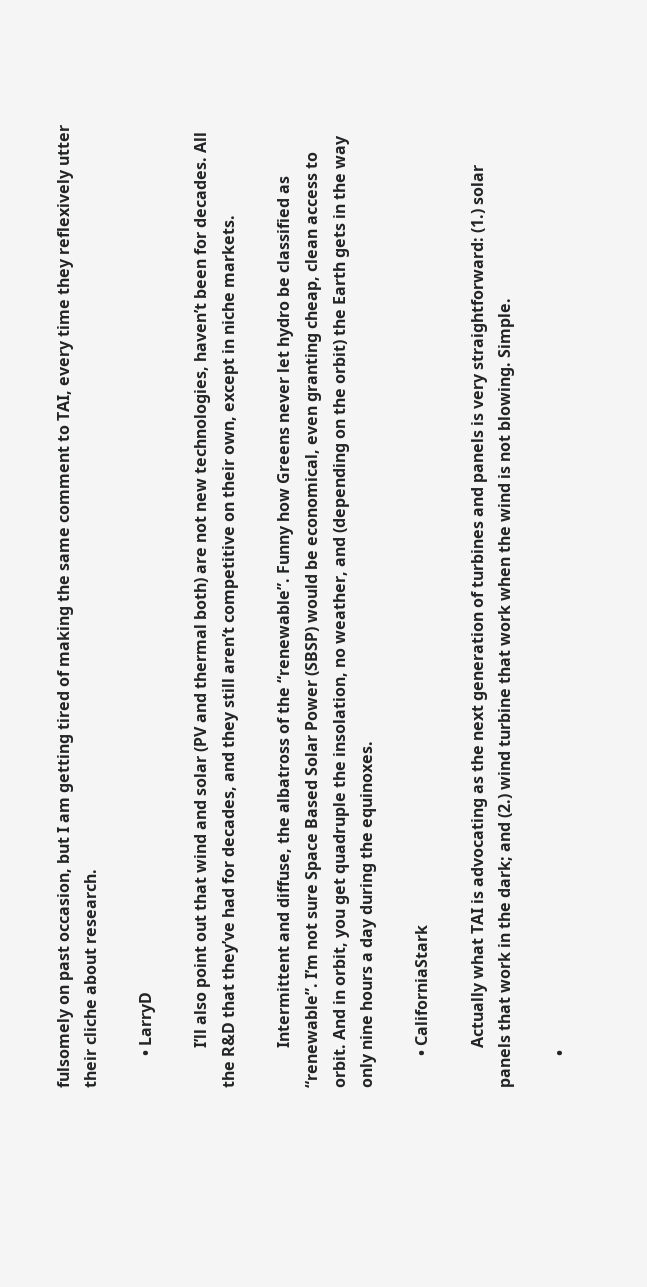fulsomely on past occasion, but I am getting tired of making the same comment to TAI, every time they reflexively utter their cliche about research.

        • LarryD

          I’ll also point out that wind and solar (PV and thermal both) are not new technologies, haven’t been for decades. All the R&D that they’ve had for decades, and they still aren’t competitive on their own, except in niche markets.

          Intermittent and diffuse, the albatross of the “renewable”. Funny how Greens never let hydro be classified as “renewable”. I’m not sure Space Based Solar Power (SBSP) would be economical, even granting cheap, clean access to orbit. And in orbit, you get quadruple the insolation, no weather, and (depending on the orbit) the Earth gets in the way only nine hours a day during the equinoxes.

        • CaliforniaStark

          Actually what TAI is advocating as the next generation of turbines and panels is very straightforward: (1.) solar panels that work in the dark; and (2.) wind turbine that work when the wind is not blowing. Simple.

        •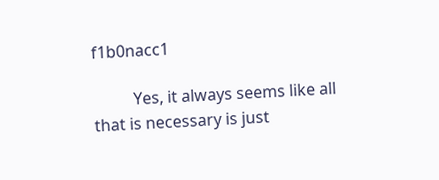f1b0nacc1

          Yes, it always seems like all that is necessary is just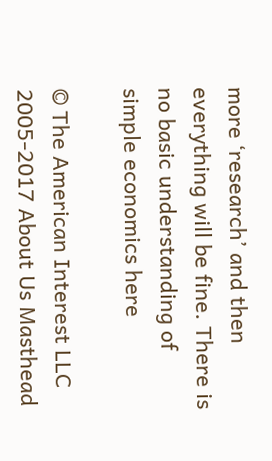more ‘research’ and then everything will be fine. There is no basic understanding of simple economics here

© The American Interest LLC 2005-2017 About Us Masthead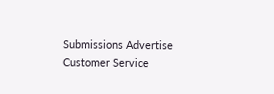Submissions Advertise Customer Service